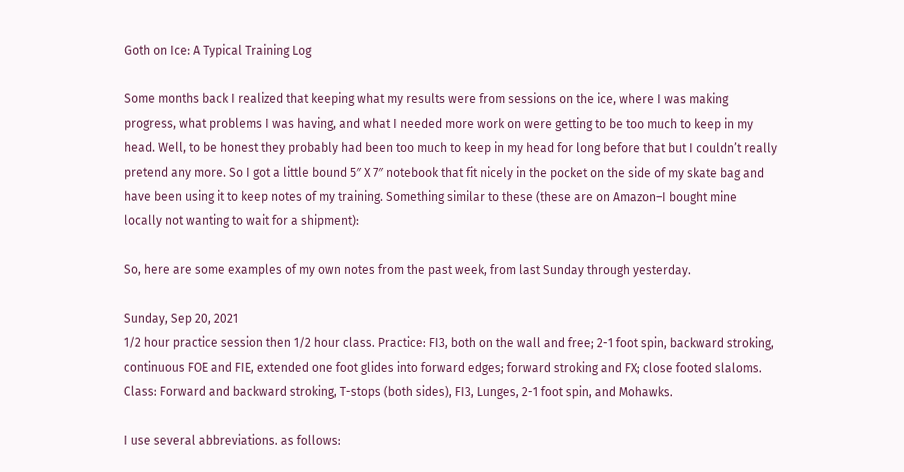Goth on Ice: A Typical Training Log

Some months back I realized that keeping what my results were from sessions on the ice, where I was making progress, what problems I was having, and what I needed more work on were getting to be too much to keep in my head. Well, to be honest they probably had been too much to keep in my head for long before that but I couldn’t really pretend any more. So I got a little bound 5″ X 7″ notebook that fit nicely in the pocket on the side of my skate bag and have been using it to keep notes of my training. Something similar to these (these are on Amazon–I bought mine locally not wanting to wait for a shipment):

So, here are some examples of my own notes from the past week, from last Sunday through yesterday.

Sunday, Sep 20, 2021
1/2 hour practice session then 1/2 hour class. Practice: FI3, both on the wall and free; 2-1 foot spin, backward stroking, continuous FOE and FIE, extended one foot glides into forward edges; forward stroking and FX; close footed slaloms. Class: Forward and backward stroking, T-stops (both sides), FI3, Lunges, 2-1 foot spin, and Mohawks.

I use several abbreviations. as follows: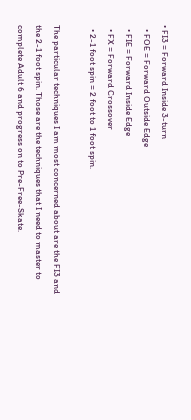• FI3 = Forward Inside 3-turn
  • FOE = Forward Outside Edge
  • FIE = Forward Inside Edge
  • FX = Forward Crossover
  • 2-1 foot spin = 2 foot to 1 foot spin.

The particular techniques I am most concerned about are the FI3 and the 2-1 foot spin. Those are the techniques that I need to master to complete Adult 6 and progress on to Pre-Free-Skate.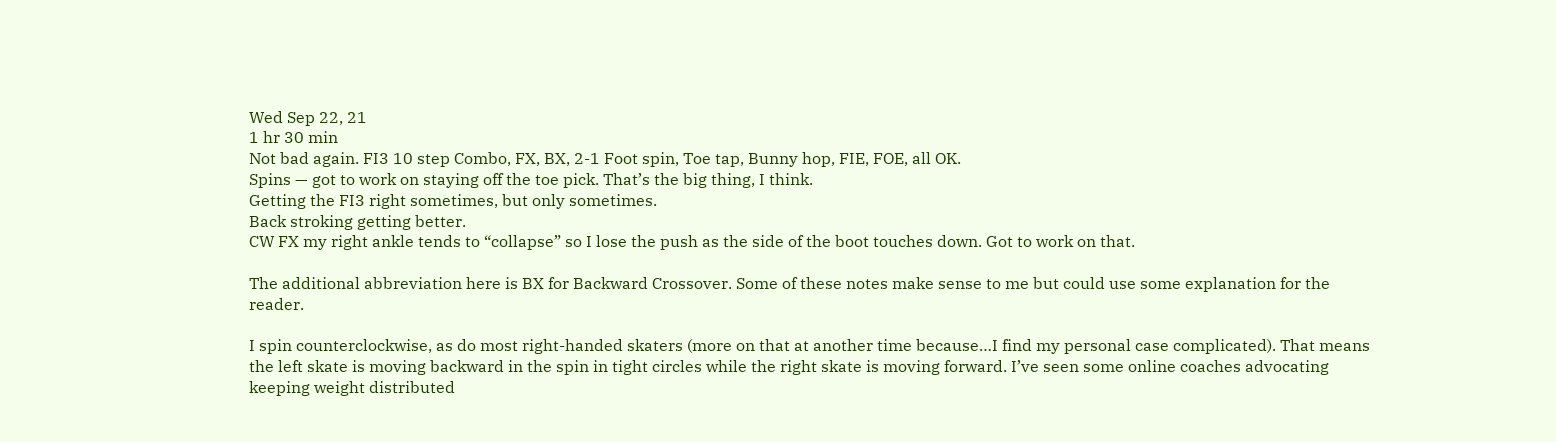Wed Sep 22, 21
1 hr 30 min
Not bad again. FI3 10 step Combo, FX, BX, 2-1 Foot spin, Toe tap, Bunny hop, FIE, FOE, all OK.
Spins — got to work on staying off the toe pick. That’s the big thing, I think.
Getting the FI3 right sometimes, but only sometimes.
Back stroking getting better.
CW FX my right ankle tends to “collapse” so I lose the push as the side of the boot touches down. Got to work on that.

The additional abbreviation here is BX for Backward Crossover. Some of these notes make sense to me but could use some explanation for the reader.

I spin counterclockwise, as do most right-handed skaters (more on that at another time because…I find my personal case complicated). That means the left skate is moving backward in the spin in tight circles while the right skate is moving forward. I’ve seen some online coaches advocating keeping weight distributed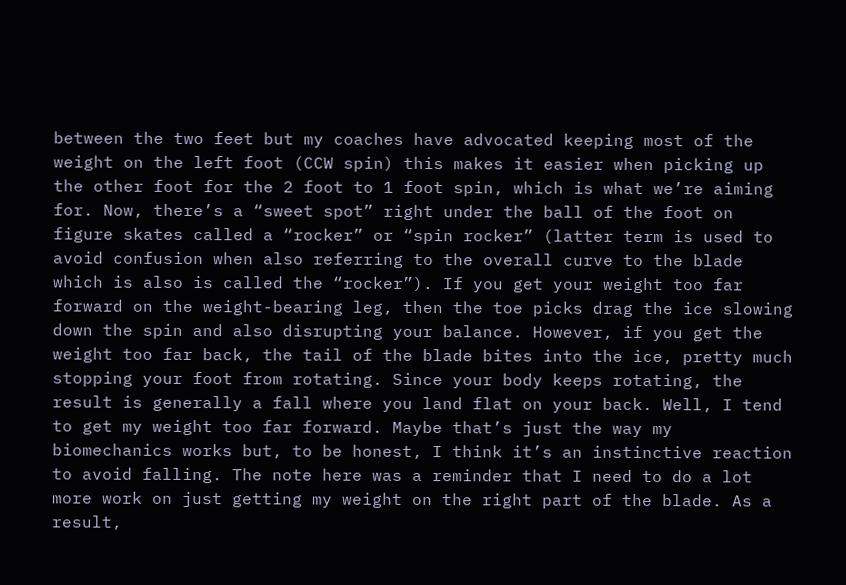between the two feet but my coaches have advocated keeping most of the weight on the left foot (CCW spin) this makes it easier when picking up the other foot for the 2 foot to 1 foot spin, which is what we’re aiming for. Now, there’s a “sweet spot” right under the ball of the foot on figure skates called a “rocker” or “spin rocker” (latter term is used to avoid confusion when also referring to the overall curve to the blade which is also is called the “rocker”). If you get your weight too far forward on the weight-bearing leg, then the toe picks drag the ice slowing down the spin and also disrupting your balance. However, if you get the weight too far back, the tail of the blade bites into the ice, pretty much stopping your foot from rotating. Since your body keeps rotating, the result is generally a fall where you land flat on your back. Well, I tend to get my weight too far forward. Maybe that’s just the way my biomechanics works but, to be honest, I think it’s an instinctive reaction to avoid falling. The note here was a reminder that I need to do a lot more work on just getting my weight on the right part of the blade. As a result,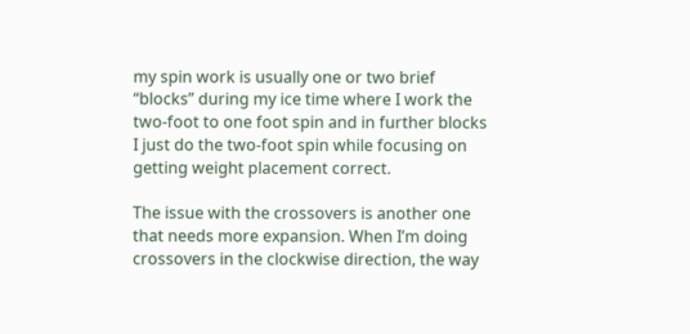my spin work is usually one or two brief “blocks” during my ice time where I work the two-foot to one foot spin and in further blocks I just do the two-foot spin while focusing on getting weight placement correct.

The issue with the crossovers is another one that needs more expansion. When I’m doing crossovers in the clockwise direction, the way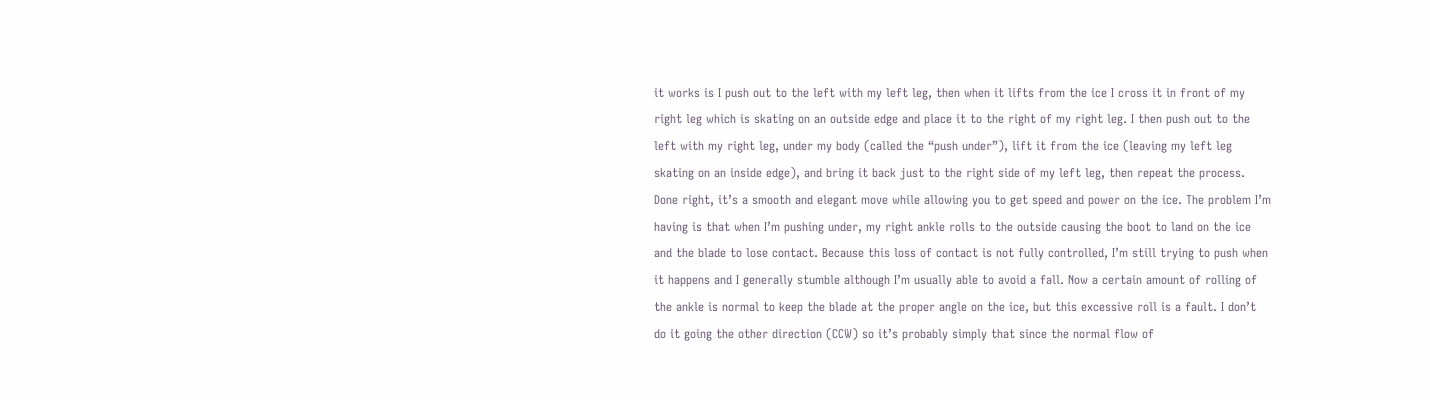it works is I push out to the left with my left leg, then when it lifts from the ice I cross it in front of my right leg which is skating on an outside edge and place it to the right of my right leg. I then push out to the left with my right leg, under my body (called the “push under”), lift it from the ice (leaving my left leg skating on an inside edge), and bring it back just to the right side of my left leg, then repeat the process. Done right, it’s a smooth and elegant move while allowing you to get speed and power on the ice. The problem I’m having is that when I’m pushing under, my right ankle rolls to the outside causing the boot to land on the ice and the blade to lose contact. Because this loss of contact is not fully controlled, I’m still trying to push when it happens and I generally stumble although I’m usually able to avoid a fall. Now a certain amount of rolling of the ankle is normal to keep the blade at the proper angle on the ice, but this excessive roll is a fault. I don’t do it going the other direction (CCW) so it’s probably simply that since the normal flow of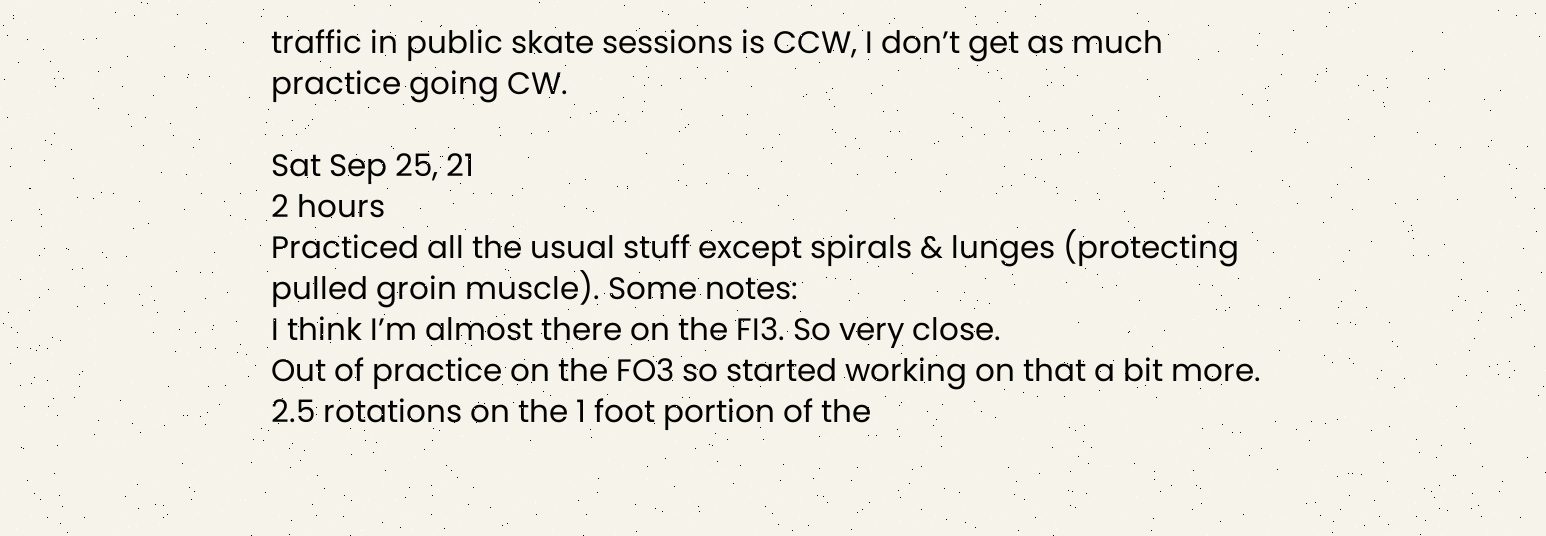traffic in public skate sessions is CCW, I don’t get as much practice going CW.

Sat Sep 25, 21
2 hours
Practiced all the usual stuff except spirals & lunges (protecting pulled groin muscle). Some notes:
I think I’m almost there on the FI3. So very close.
Out of practice on the FO3 so started working on that a bit more.
2.5 rotations on the 1 foot portion of the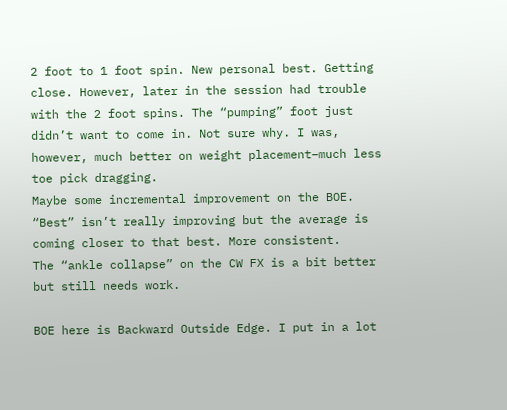2 foot to 1 foot spin. New personal best. Getting close. However, later in the session had trouble with the 2 foot spins. The “pumping” foot just didn’t want to come in. Not sure why. I was, however, much better on weight placement–much less toe pick dragging.
Maybe some incremental improvement on the BOE. “Best” isn’t really improving but the average is coming closer to that best. More consistent.
The “ankle collapse” on the CW FX is a bit better but still needs work.

BOE here is Backward Outside Edge. I put in a lot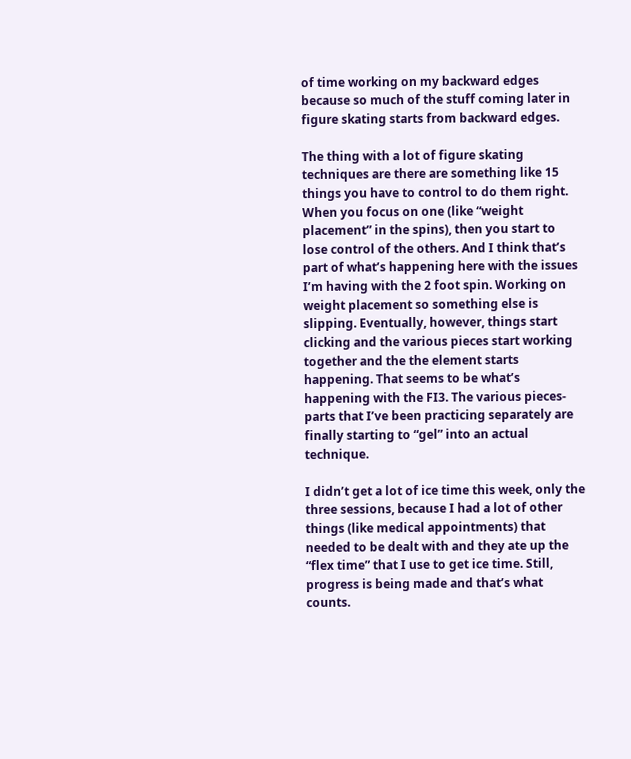of time working on my backward edges because so much of the stuff coming later in figure skating starts from backward edges.

The thing with a lot of figure skating techniques are there are something like 15 things you have to control to do them right. When you focus on one (like “weight placement” in the spins), then you start to lose control of the others. And I think that’s part of what’s happening here with the issues I’m having with the 2 foot spin. Working on weight placement so something else is slipping. Eventually, however, things start clicking and the various pieces start working together and the the element starts happening. That seems to be what’s happening with the FI3. The various pieces-parts that I’ve been practicing separately are finally starting to “gel” into an actual technique.

I didn’t get a lot of ice time this week, only the three sessions, because I had a lot of other things (like medical appointments) that needed to be dealt with and they ate up the “flex time” that I use to get ice time. Still, progress is being made and that’s what counts.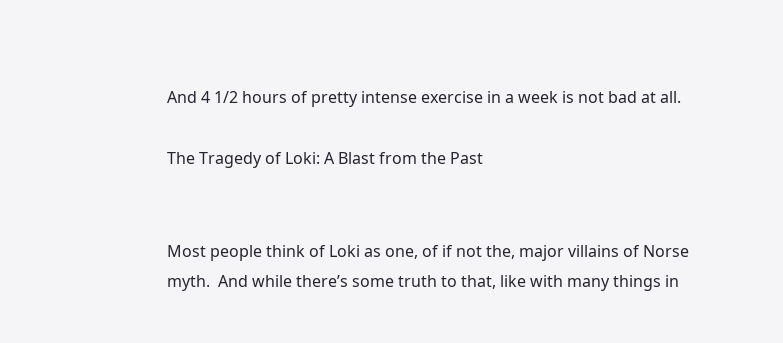And 4 1/2 hours of pretty intense exercise in a week is not bad at all.

The Tragedy of Loki: A Blast from the Past


Most people think of Loki as one, of if not the, major villains of Norse myth.  And while there’s some truth to that, like with many things in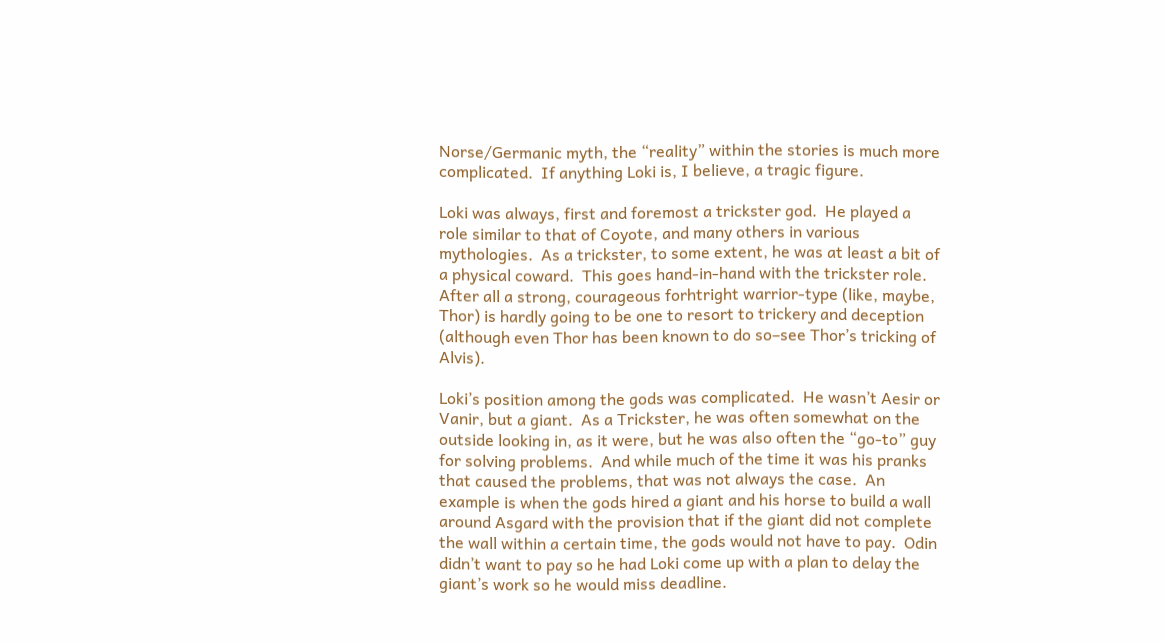Norse/Germanic myth, the “reality” within the stories is much more complicated.  If anything Loki is, I believe, a tragic figure.

Loki was always, first and foremost a trickster god.  He played a role similar to that of Coyote, and many others in various mythologies.  As a trickster, to some extent, he was at least a bit of a physical coward.  This goes hand-in-hand with the trickster role.  After all a strong, courageous forhtright warrior-type (like, maybe, Thor) is hardly going to be one to resort to trickery and deception (although even Thor has been known to do so–see Thor’s tricking of Alvis).

Loki’s position among the gods was complicated.  He wasn’t Aesir or Vanir, but a giant.  As a Trickster, he was often somewhat on the outside looking in, as it were, but he was also often the “go-to” guy for solving problems.  And while much of the time it was his pranks that caused the problems, that was not always the case.  An example is when the gods hired a giant and his horse to build a wall around Asgard with the provision that if the giant did not complete the wall within a certain time, the gods would not have to pay.  Odin didn’t want to pay so he had Loki come up with a plan to delay the giant’s work so he would miss deadline.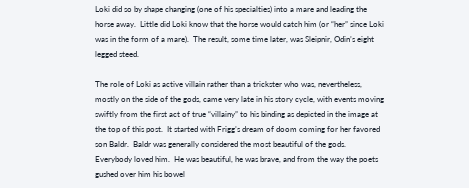Loki did so by shape changing (one of his specialties) into a mare and leading the horse away.  Little did Loki know that the horse would catch him (or “her” since Loki was in the form of a mare).  The result, some time later, was Sleipnir, Odin’s eight legged steed.

The role of Loki as active villain rather than a trickster who was, nevertheless, mostly on the side of the gods, came very late in his story cycle, with events moving swiftly from the first act of true “villainy” to his binding as depicted in the image at the top of this post.  It started with Frigg’s dream of doom coming for her favored son Baldr.  Baldr was generally considered the most beautiful of the gods.  Everybody loved him.  He was beautiful, he was brave, and from the way the poets gushed over him his bowel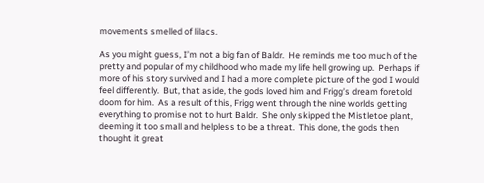movements smelled of lilacs.

As you might guess, I’m not a big fan of Baldr.  He reminds me too much of the pretty and popular of my childhood who made my life hell growing up.  Perhaps if more of his story survived and I had a more complete picture of the god I would feel differently.  But, that aside, the gods loved him and Frigg’s dream foretold doom for him.  As a result of this, Frigg went through the nine worlds getting everything to promise not to hurt Baldr.  She only skipped the Mistletoe plant, deeming it too small and helpless to be a threat.  This done, the gods then thought it great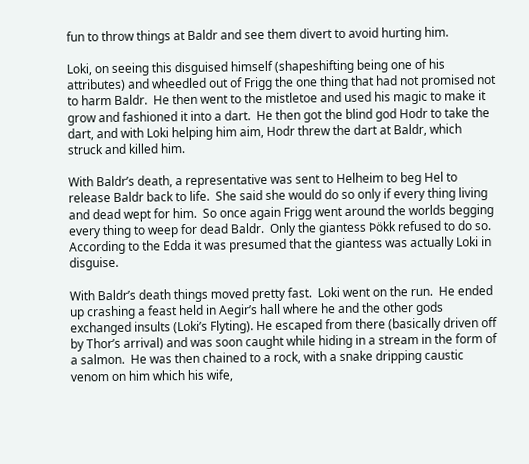fun to throw things at Baldr and see them divert to avoid hurting him.

Loki, on seeing this disguised himself (shapeshifting being one of his attributes) and wheedled out of Frigg the one thing that had not promised not to harm Baldr.  He then went to the mistletoe and used his magic to make it grow and fashioned it into a dart.  He then got the blind god Hodr to take the dart, and with Loki helping him aim, Hodr threw the dart at Baldr, which struck and killed him.

With Baldr’s death, a representative was sent to Helheim to beg Hel to release Baldr back to life.  She said she would do so only if every thing living and dead wept for him.  So once again Frigg went around the worlds begging every thing to weep for dead Baldr.  Only the giantess Þökk refused to do so.  According to the Edda it was presumed that the giantess was actually Loki in disguise.

With Baldr’s death things moved pretty fast.  Loki went on the run.  He ended up crashing a feast held in Aegir’s hall where he and the other gods exchanged insults (Loki’s Flyting). He escaped from there (basically driven off by Thor’s arrival) and was soon caught while hiding in a stream in the form of a salmon.  He was then chained to a rock, with a snake dripping caustic venom on him which his wife,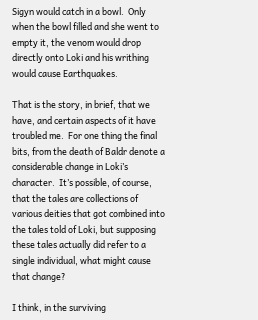Sigyn would catch in a bowl.  Only when the bowl filled and she went to empty it, the venom would drop directly onto Loki and his writhing would cause Earthquakes.

That is the story, in brief, that we have, and certain aspects of it have troubled me.  For one thing the final bits, from the death of Baldr denote a considerable change in Loki’s character.  It’s possible, of course, that the tales are collections of various deities that got combined into the tales told of Loki, but supposing these tales actually did refer to a single individual, what might cause that change?

I think, in the surviving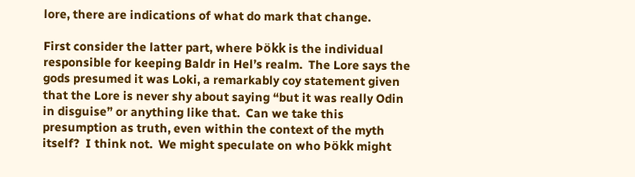lore, there are indications of what do mark that change.

First consider the latter part, where Þökk is the individual responsible for keeping Baldr in Hel’s realm.  The Lore says the gods presumed it was Loki, a remarkably coy statement given that the Lore is never shy about saying “but it was really Odin in disguise” or anything like that.  Can we take this presumption as truth, even within the context of the myth itself?  I think not.  We might speculate on who Þökk might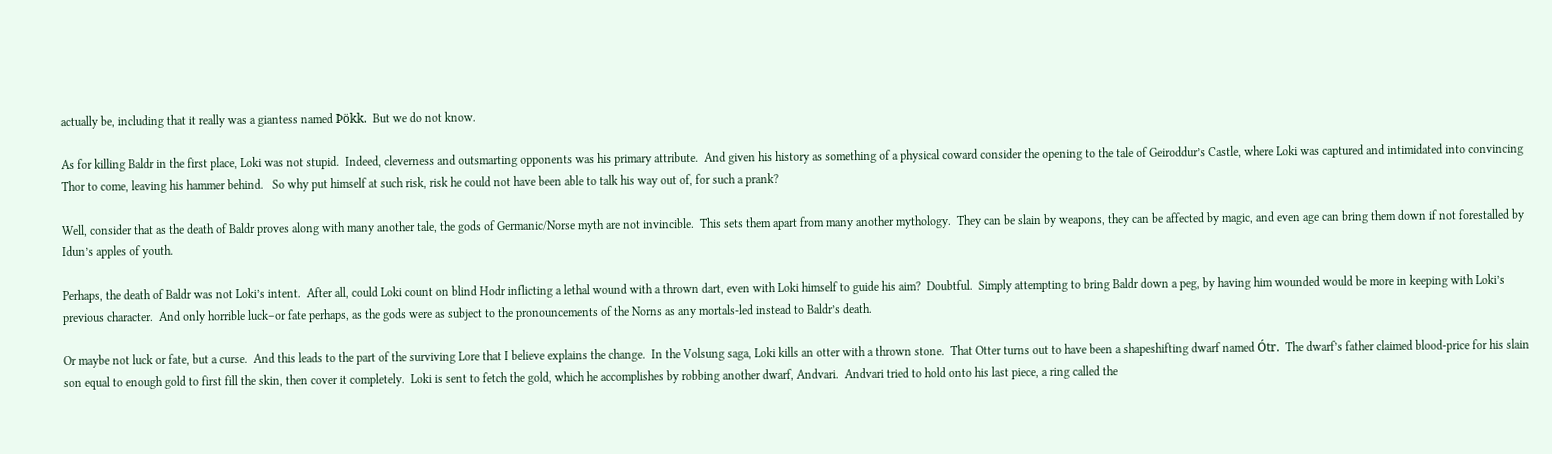actually be, including that it really was a giantess named Þökk.  But we do not know.

As for killing Baldr in the first place, Loki was not stupid.  Indeed, cleverness and outsmarting opponents was his primary attribute.  And given his history as something of a physical coward consider the opening to the tale of Geiroddur’s Castle, where Loki was captured and intimidated into convincing Thor to come, leaving his hammer behind.   So why put himself at such risk, risk he could not have been able to talk his way out of, for such a prank?

Well, consider that as the death of Baldr proves along with many another tale, the gods of Germanic/Norse myth are not invincible.  This sets them apart from many another mythology.  They can be slain by weapons, they can be affected by magic, and even age can bring them down if not forestalled by Idun’s apples of youth.

Perhaps, the death of Baldr was not Loki’s intent.  After all, could Loki count on blind Hodr inflicting a lethal wound with a thrown dart, even with Loki himself to guide his aim?  Doubtful.  Simply attempting to bring Baldr down a peg, by having him wounded would be more in keeping with Loki’s previous character.  And only horrible luck–or fate perhaps, as the gods were as subject to the pronouncements of the Norns as any mortals-led instead to Baldr’s death.

Or maybe not luck or fate, but a curse.  And this leads to the part of the surviving Lore that I believe explains the change.  In the Volsung saga, Loki kills an otter with a thrown stone.  That Otter turns out to have been a shapeshifting dwarf named Ótr.  The dwarf’s father claimed blood-price for his slain son equal to enough gold to first fill the skin, then cover it completely.  Loki is sent to fetch the gold, which he accomplishes by robbing another dwarf, Andvari.  Andvari tried to hold onto his last piece, a ring called the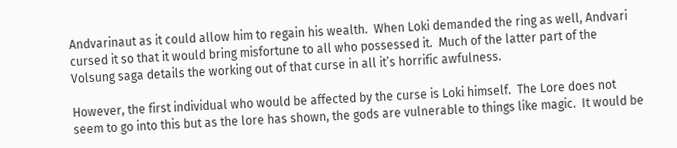Andvarinaut as it could allow him to regain his wealth.  When Loki demanded the ring as well, Andvari cursed it so that it would bring misfortune to all who possessed it.  Much of the latter part of the Volsung saga details the working out of that curse in all it’s horrific awfulness.

However, the first individual who would be affected by the curse is Loki himself.  The Lore does not seem to go into this but as the lore has shown, the gods are vulnerable to things like magic.  It would be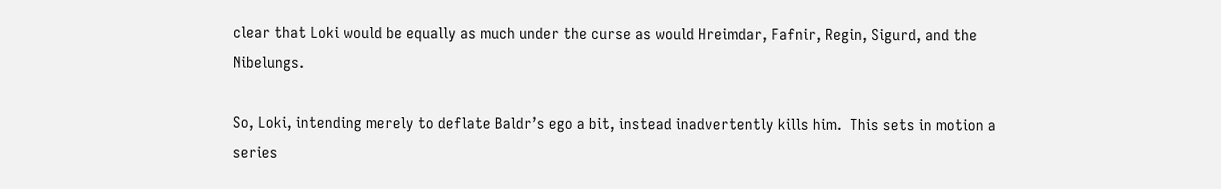clear that Loki would be equally as much under the curse as would Hreimdar, Fafnir, Regin, Sigurd, and the Nibelungs.

So, Loki, intending merely to deflate Baldr’s ego a bit, instead inadvertently kills him.  This sets in motion a series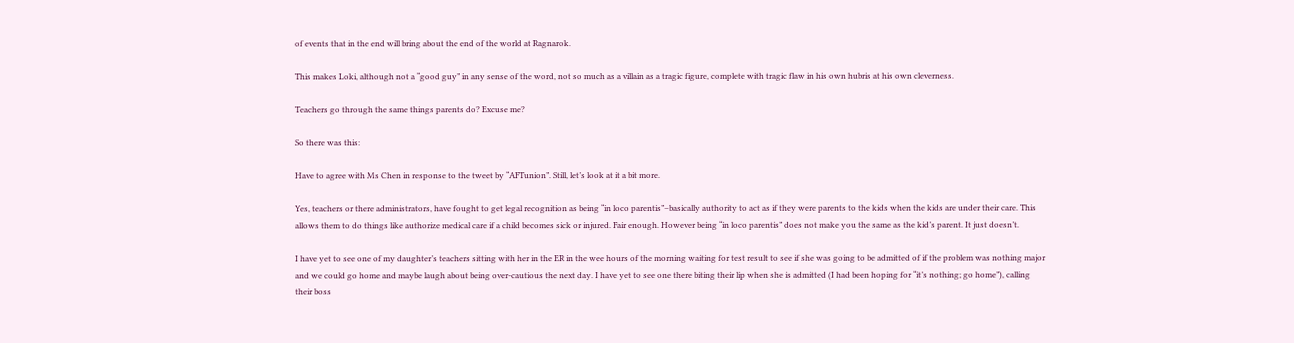of events that in the end will bring about the end of the world at Ragnarok.

This makes Loki, although not a “good guy” in any sense of the word, not so much as a villain as a tragic figure, complete with tragic flaw in his own hubris at his own cleverness.

Teachers go through the same things parents do? Excuse me?

So there was this:

Have to agree with Ms Chen in response to the tweet by “AFTunion”. Still, let’s look at it a bit more.

Yes, teachers or there administrators, have fought to get legal recognition as being “in loco parentis”–basically authority to act as if they were parents to the kids when the kids are under their care. This allows them to do things like authorize medical care if a child becomes sick or injured. Fair enough. However being “in loco parentis” does not make you the same as the kid’s parent. It just doesn’t.

I have yet to see one of my daughter’s teachers sitting with her in the ER in the wee hours of the morning waiting for test result to see if she was going to be admitted of if the problem was nothing major and we could go home and maybe laugh about being over-cautious the next day. I have yet to see one there biting their lip when she is admitted (I had been hoping for “it’s nothing; go home”), calling their boss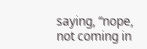saying, “nope, not coming in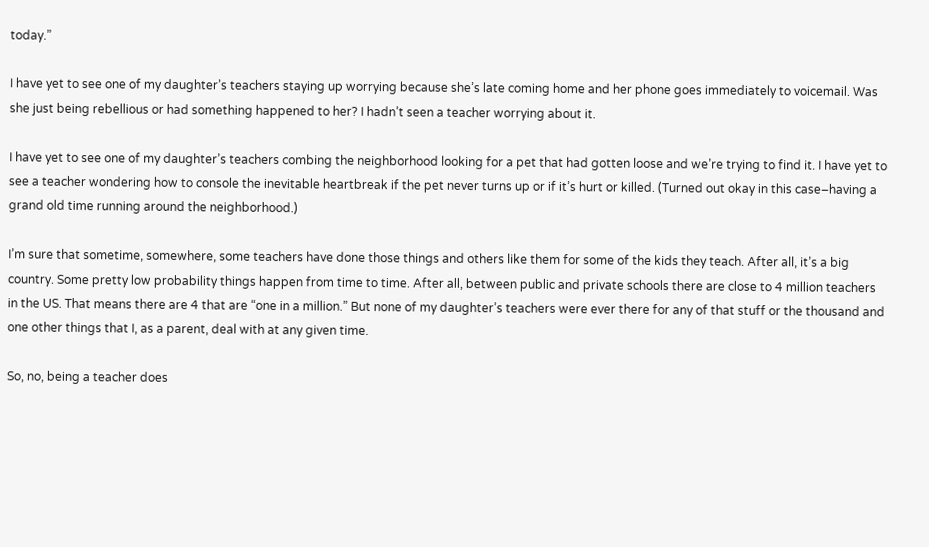today.”

I have yet to see one of my daughter’s teachers staying up worrying because she’s late coming home and her phone goes immediately to voicemail. Was she just being rebellious or had something happened to her? I hadn’t seen a teacher worrying about it.

I have yet to see one of my daughter’s teachers combing the neighborhood looking for a pet that had gotten loose and we’re trying to find it. I have yet to see a teacher wondering how to console the inevitable heartbreak if the pet never turns up or if it’s hurt or killed. (Turned out okay in this case–having a grand old time running around the neighborhood.)

I’m sure that sometime, somewhere, some teachers have done those things and others like them for some of the kids they teach. After all, it’s a big country. Some pretty low probability things happen from time to time. After all, between public and private schools there are close to 4 million teachers in the US. That means there are 4 that are “one in a million.” But none of my daughter’s teachers were ever there for any of that stuff or the thousand and one other things that I, as a parent, deal with at any given time.

So, no, being a teacher does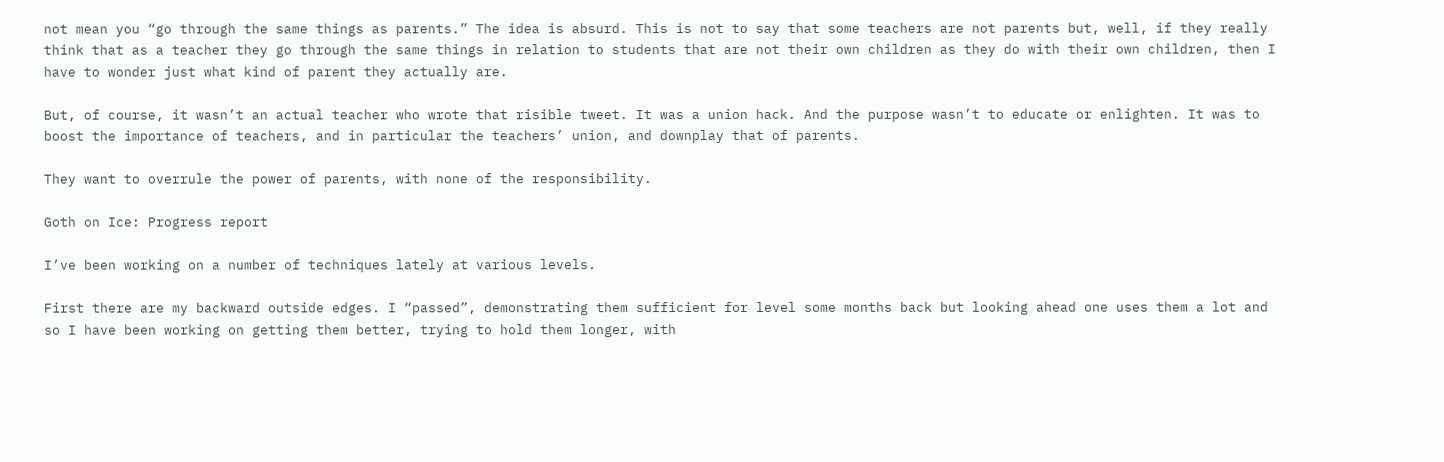not mean you “go through the same things as parents.” The idea is absurd. This is not to say that some teachers are not parents but, well, if they really think that as a teacher they go through the same things in relation to students that are not their own children as they do with their own children, then I have to wonder just what kind of parent they actually are.

But, of course, it wasn’t an actual teacher who wrote that risible tweet. It was a union hack. And the purpose wasn’t to educate or enlighten. It was to boost the importance of teachers, and in particular the teachers’ union, and downplay that of parents.

They want to overrule the power of parents, with none of the responsibility.

Goth on Ice: Progress report

I’ve been working on a number of techniques lately at various levels.

First there are my backward outside edges. I “passed”, demonstrating them sufficient for level some months back but looking ahead one uses them a lot and so I have been working on getting them better, trying to hold them longer, with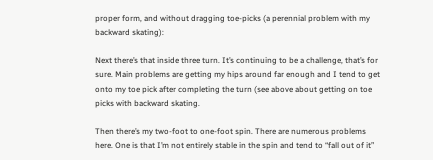proper form, and without dragging toe-picks (a perennial problem with my backward skating):

Next there’s that inside three turn. It’s continuing to be a challenge, that’s for sure. Main problems are getting my hips around far enough and I tend to get onto my toe pick after completing the turn (see above about getting on toe picks with backward skating.

Then there’s my two-foot to one-foot spin. There are numerous problems here. One is that I’m not entirely stable in the spin and tend to “fall out of it”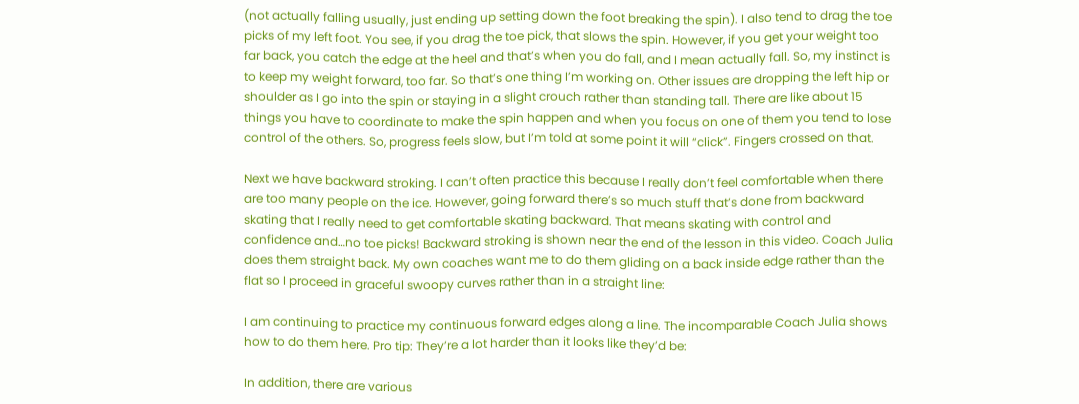(not actually falling usually, just ending up setting down the foot breaking the spin). I also tend to drag the toe picks of my left foot. You see, if you drag the toe pick, that slows the spin. However, if you get your weight too far back, you catch the edge at the heel and that’s when you do fall, and I mean actually fall. So, my instinct is to keep my weight forward, too far. So that’s one thing I’m working on. Other issues are dropping the left hip or shoulder as I go into the spin or staying in a slight crouch rather than standing tall. There are like about 15 things you have to coordinate to make the spin happen and when you focus on one of them you tend to lose control of the others. So, progress feels slow, but I’m told at some point it will “click”. Fingers crossed on that.

Next we have backward stroking. I can’t often practice this because I really don’t feel comfortable when there are too many people on the ice. However, going forward there’s so much stuff that’s done from backward skating that I really need to get comfortable skating backward. That means skating with control and confidence and…no toe picks! Backward stroking is shown near the end of the lesson in this video. Coach Julia does them straight back. My own coaches want me to do them gliding on a back inside edge rather than the flat so I proceed in graceful swoopy curves rather than in a straight line:

I am continuing to practice my continuous forward edges along a line. The incomparable Coach Julia shows how to do them here. Pro tip: They’re a lot harder than it looks like they’d be:

In addition, there are various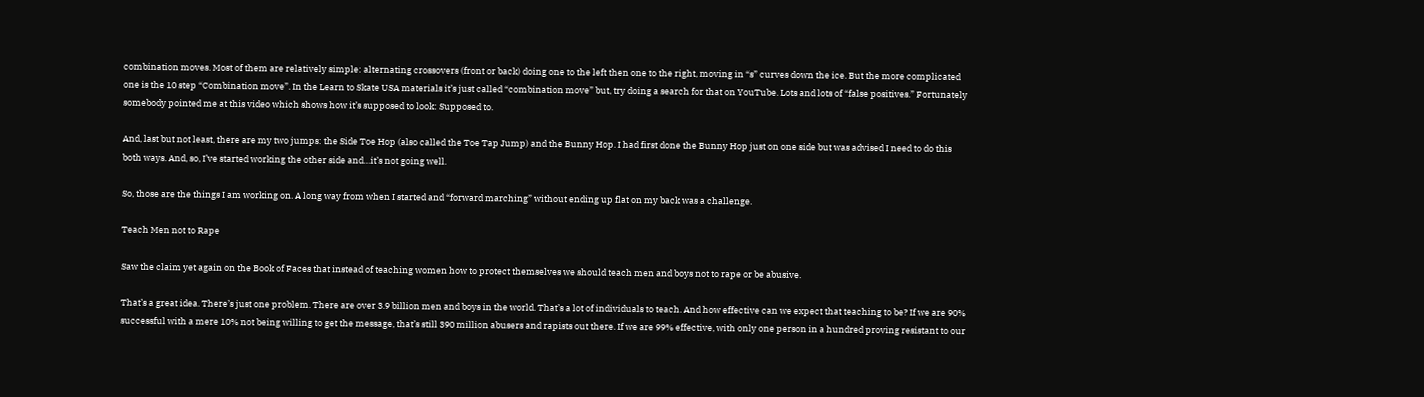combination moves. Most of them are relatively simple: alternating crossovers (front or back) doing one to the left then one to the right, moving in “s” curves down the ice. But the more complicated one is the 10 step “Combination move”. In the Learn to Skate USA materials it’s just called “combination move” but, try doing a search for that on YouTube. Lots and lots of “false positives.” Fortunately somebody pointed me at this video which shows how it’s supposed to look: Supposed to.

And, last but not least, there are my two jumps: the Side Toe Hop (also called the Toe Tap Jump) and the Bunny Hop. I had first done the Bunny Hop just on one side but was advised I need to do this both ways. And, so, I’ve started working the other side and…it’s not going well.

So, those are the things I am working on. A long way from when I started and “forward marching” without ending up flat on my back was a challenge.

Teach Men not to Rape

Saw the claim yet again on the Book of Faces that instead of teaching women how to protect themselves we should teach men and boys not to rape or be abusive.

That’s a great idea. There’s just one problem. There are over 3.9 billion men and boys in the world. That’s a lot of individuals to teach. And how effective can we expect that teaching to be? If we are 90% successful with a mere 10% not being willing to get the message, that’s still 390 million abusers and rapists out there. If we are 99% effective, with only one person in a hundred proving resistant to our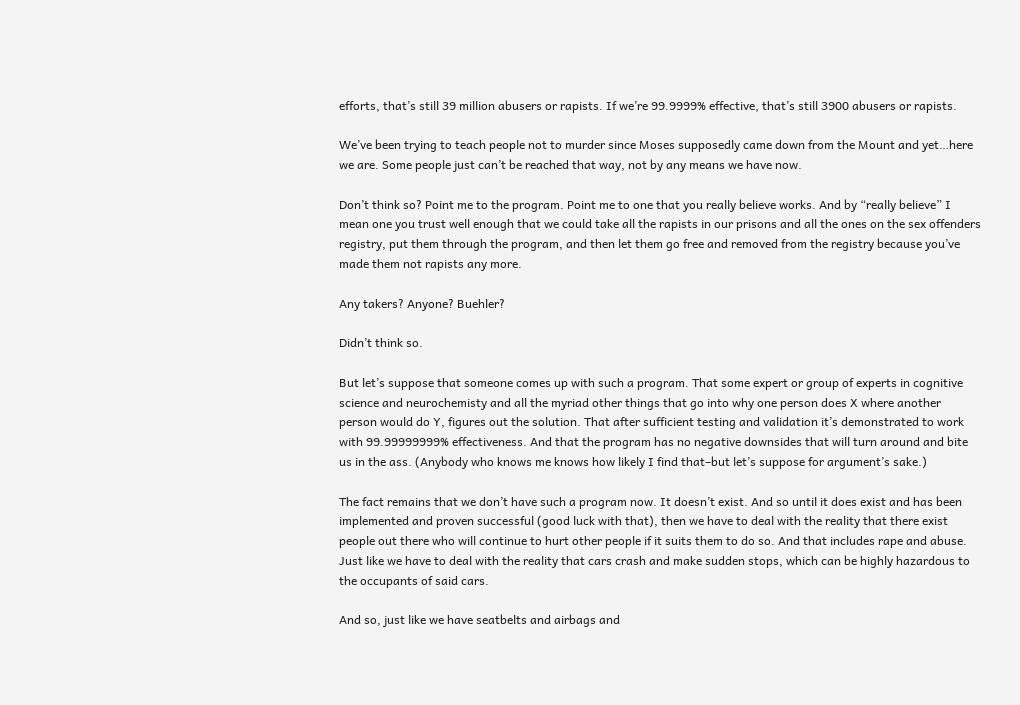efforts, that’s still 39 million abusers or rapists. If we’re 99.9999% effective, that’s still 3900 abusers or rapists.

We’ve been trying to teach people not to murder since Moses supposedly came down from the Mount and yet…here we are. Some people just can’t be reached that way, not by any means we have now.

Don’t think so? Point me to the program. Point me to one that you really believe works. And by “really believe” I mean one you trust well enough that we could take all the rapists in our prisons and all the ones on the sex offenders registry, put them through the program, and then let them go free and removed from the registry because you’ve made them not rapists any more.

Any takers? Anyone? Buehler?

Didn’t think so.

But let’s suppose that someone comes up with such a program. That some expert or group of experts in cognitive science and neurochemisty and all the myriad other things that go into why one person does X where another person would do Y, figures out the solution. That after sufficient testing and validation it’s demonstrated to work with 99.99999999% effectiveness. And that the program has no negative downsides that will turn around and bite us in the ass. (Anybody who knows me knows how likely I find that–but let’s suppose for argument’s sake.)

The fact remains that we don’t have such a program now. It doesn’t exist. And so until it does exist and has been implemented and proven successful (good luck with that), then we have to deal with the reality that there exist people out there who will continue to hurt other people if it suits them to do so. And that includes rape and abuse. Just like we have to deal with the reality that cars crash and make sudden stops, which can be highly hazardous to the occupants of said cars.

And so, just like we have seatbelts and airbags and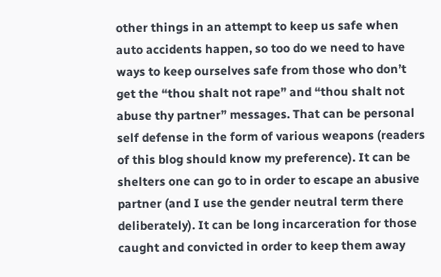other things in an attempt to keep us safe when auto accidents happen, so too do we need to have ways to keep ourselves safe from those who don’t get the “thou shalt not rape” and “thou shalt not abuse thy partner” messages. That can be personal self defense in the form of various weapons (readers of this blog should know my preference). It can be shelters one can go to in order to escape an abusive partner (and I use the gender neutral term there deliberately). It can be long incarceration for those caught and convicted in order to keep them away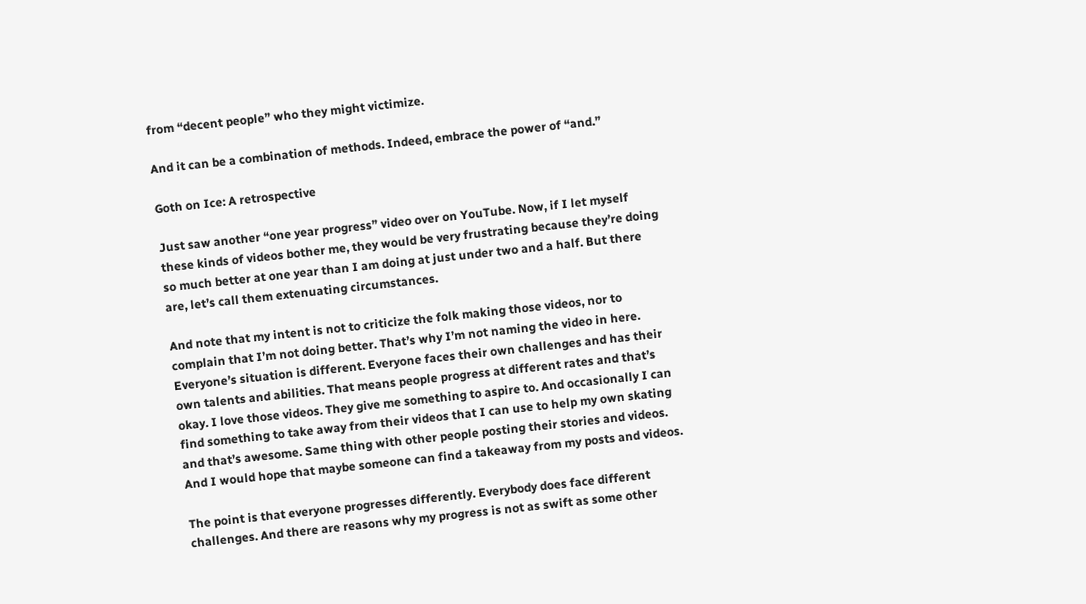from “decent people” who they might victimize.

And it can be a combination of methods. Indeed, embrace the power of “and.”

Goth on Ice: A retrospective

Just saw another “one year progress” video over on YouTube. Now, if I let myself these kinds of videos bother me, they would be very frustrating because they’re doing so much better at one year than I am doing at just under two and a half. But there are, let’s call them extenuating circumstances.

And note that my intent is not to criticize the folk making those videos, nor to complain that I’m not doing better. That’s why I’m not naming the video in here. Everyone’s situation is different. Everyone faces their own challenges and has their own talents and abilities. That means people progress at different rates and that’s okay. I love those videos. They give me something to aspire to. And occasionally I can find something to take away from their videos that I can use to help my own skating and that’s awesome. Same thing with other people posting their stories and videos. And I would hope that maybe someone can find a takeaway from my posts and videos.

The point is that everyone progresses differently. Everybody does face different challenges. And there are reasons why my progress is not as swift as some other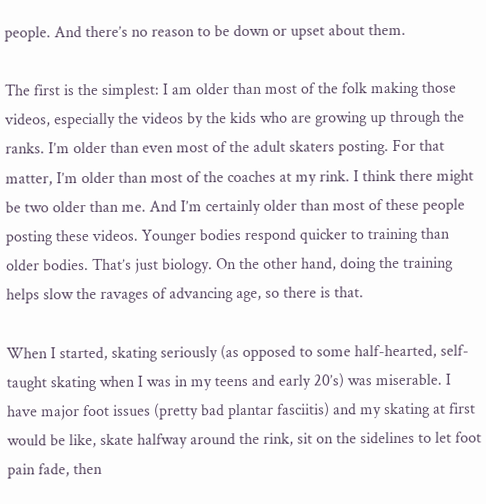people. And there’s no reason to be down or upset about them.

The first is the simplest: I am older than most of the folk making those videos, especially the videos by the kids who are growing up through the ranks. I’m older than even most of the adult skaters posting. For that matter, I’m older than most of the coaches at my rink. I think there might be two older than me. And I’m certainly older than most of these people posting these videos. Younger bodies respond quicker to training than older bodies. That’s just biology. On the other hand, doing the training helps slow the ravages of advancing age, so there is that.

When I started, skating seriously (as opposed to some half-hearted, self-taught skating when I was in my teens and early 20’s) was miserable. I have major foot issues (pretty bad plantar fasciitis) and my skating at first would be like, skate halfway around the rink, sit on the sidelines to let foot pain fade, then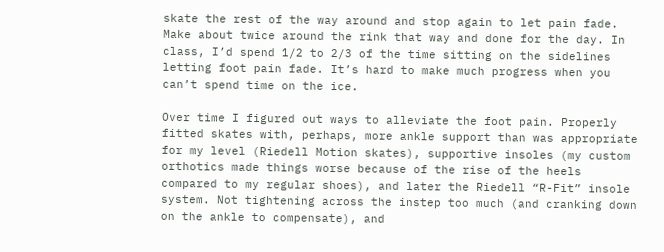skate the rest of the way around and stop again to let pain fade. Make about twice around the rink that way and done for the day. In class, I’d spend 1/2 to 2/3 of the time sitting on the sidelines letting foot pain fade. It’s hard to make much progress when you can’t spend time on the ice.

Over time I figured out ways to alleviate the foot pain. Properly fitted skates with, perhaps, more ankle support than was appropriate for my level (Riedell Motion skates), supportive insoles (my custom orthotics made things worse because of the rise of the heels compared to my regular shoes), and later the Riedell “R-Fit” insole system. Not tightening across the instep too much (and cranking down on the ankle to compensate), and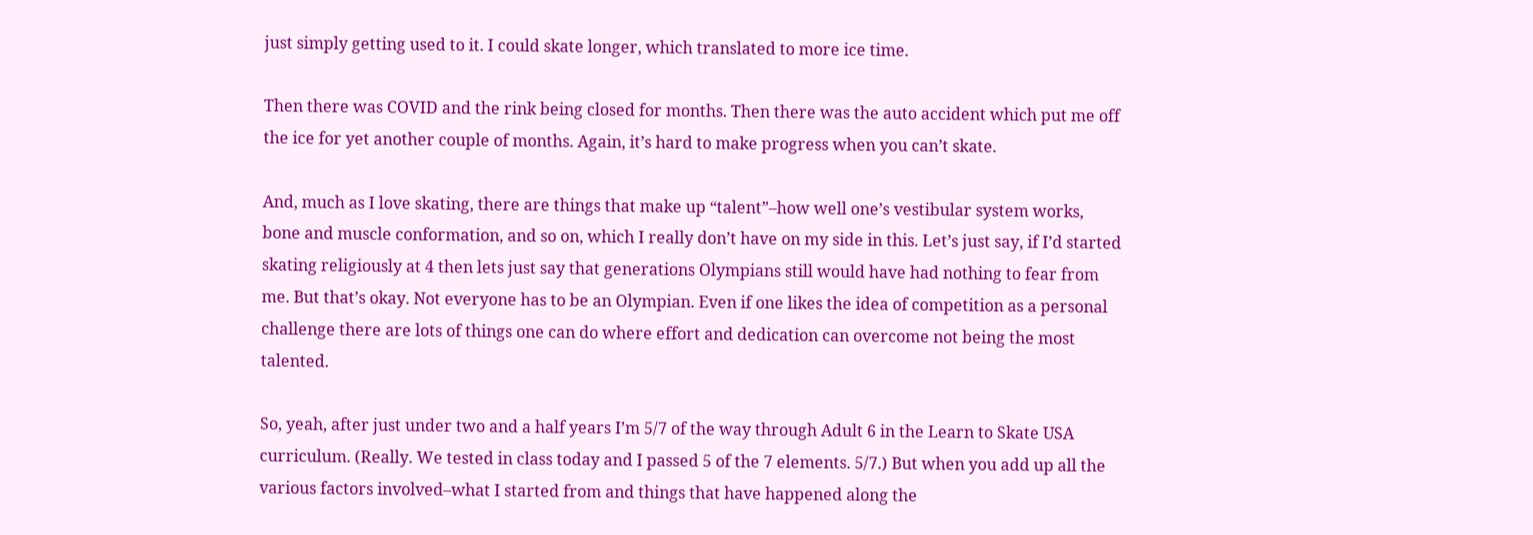just simply getting used to it. I could skate longer, which translated to more ice time.

Then there was COVID and the rink being closed for months. Then there was the auto accident which put me off the ice for yet another couple of months. Again, it’s hard to make progress when you can’t skate.

And, much as I love skating, there are things that make up “talent”–how well one’s vestibular system works, bone and muscle conformation, and so on, which I really don’t have on my side in this. Let’s just say, if I’d started skating religiously at 4 then lets just say that generations Olympians still would have had nothing to fear from me. But that’s okay. Not everyone has to be an Olympian. Even if one likes the idea of competition as a personal challenge there are lots of things one can do where effort and dedication can overcome not being the most talented.

So, yeah, after just under two and a half years I’m 5/7 of the way through Adult 6 in the Learn to Skate USA curriculum. (Really. We tested in class today and I passed 5 of the 7 elements. 5/7.) But when you add up all the various factors involved–what I started from and things that have happened along the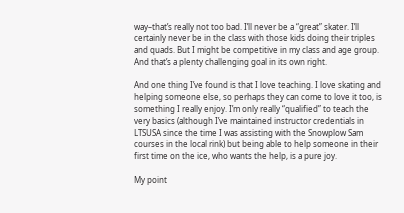way–that’s really not too bad. I’ll never be a “great” skater. I’ll certainly never be in the class with those kids doing their triples and quads. But I might be competitive in my class and age group. And that’s a plenty challenging goal in its own right.

And one thing I’ve found is that I love teaching. I love skating and helping someone else, so perhaps they can come to love it too, is something I really enjoy. I’m only really “qualified” to teach the very basics (although I’ve maintained instructor credentials in LTSUSA since the time I was assisting with the Snowplow Sam courses in the local rink) but being able to help someone in their first time on the ice, who wants the help, is a pure joy.

My point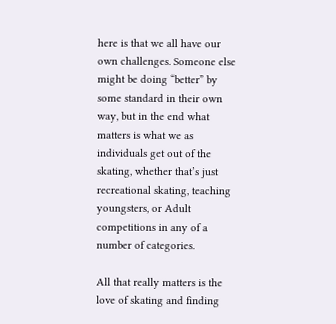here is that we all have our own challenges. Someone else might be doing “better” by some standard in their own way, but in the end what matters is what we as individuals get out of the skating, whether that’s just recreational skating, teaching youngsters, or Adult competitions in any of a number of categories.

All that really matters is the love of skating and finding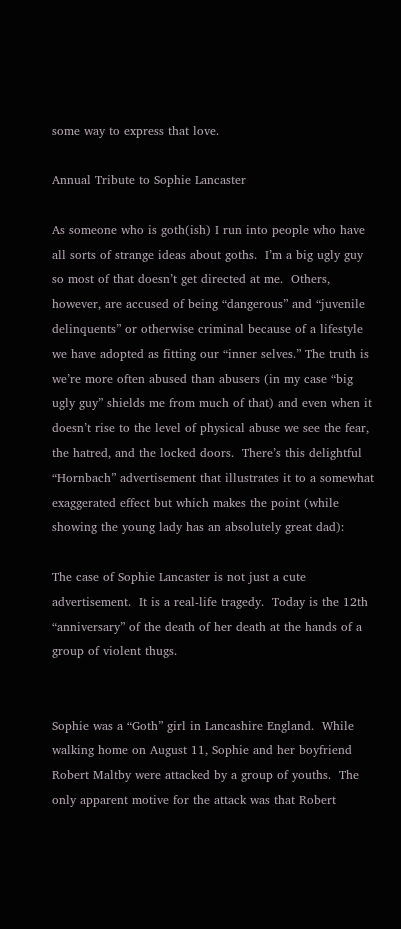some way to express that love.

Annual Tribute to Sophie Lancaster

As someone who is goth(ish) I run into people who have all sorts of strange ideas about goths.  I’m a big ugly guy so most of that doesn’t get directed at me.  Others, however, are accused of being “dangerous” and “juvenile delinquents” or otherwise criminal because of a lifestyle we have adopted as fitting our “inner selves.” The truth is we’re more often abused than abusers (in my case “big ugly guy” shields me from much of that) and even when it doesn’t rise to the level of physical abuse we see the fear, the hatred, and the locked doors.  There’s this delightful “Hornbach” advertisement that illustrates it to a somewhat exaggerated effect but which makes the point (while showing the young lady has an absolutely great dad):

The case of Sophie Lancaster is not just a cute advertisement.  It is a real-life tragedy.  Today is the 12th “anniversary” of the death of her death at the hands of a group of violent thugs.


Sophie was a “Goth” girl in Lancashire England.  While walking home on August 11, Sophie and her boyfriend Robert Maltby were attacked by a group of youths.  The only apparent motive for the attack was that Robert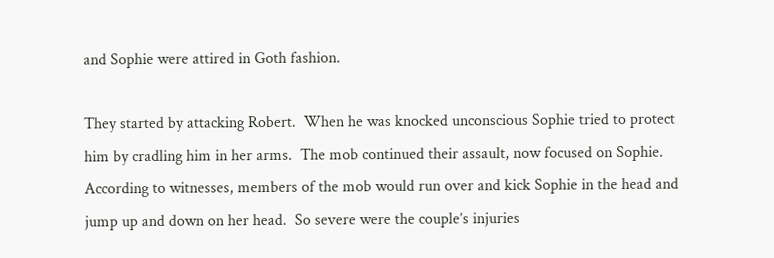and Sophie were attired in Goth fashion.

They started by attacking Robert.  When he was knocked unconscious Sophie tried to protect him by cradling him in her arms.  The mob continued their assault, now focused on Sophie.  According to witnesses, members of the mob would run over and kick Sophie in the head and jump up and down on her head.  So severe were the couple’s injuries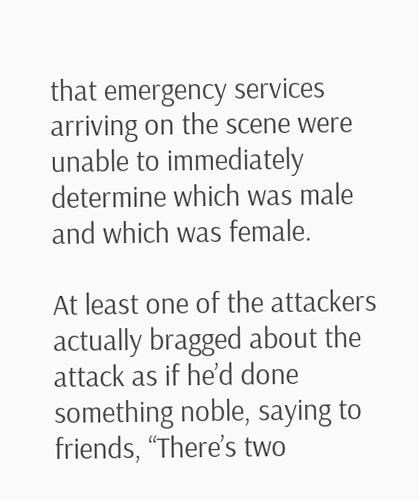that emergency services arriving on the scene were unable to immediately determine which was male and which was female.

At least one of the attackers actually bragged about the attack as if he’d done something noble, saying to friends, “There’s two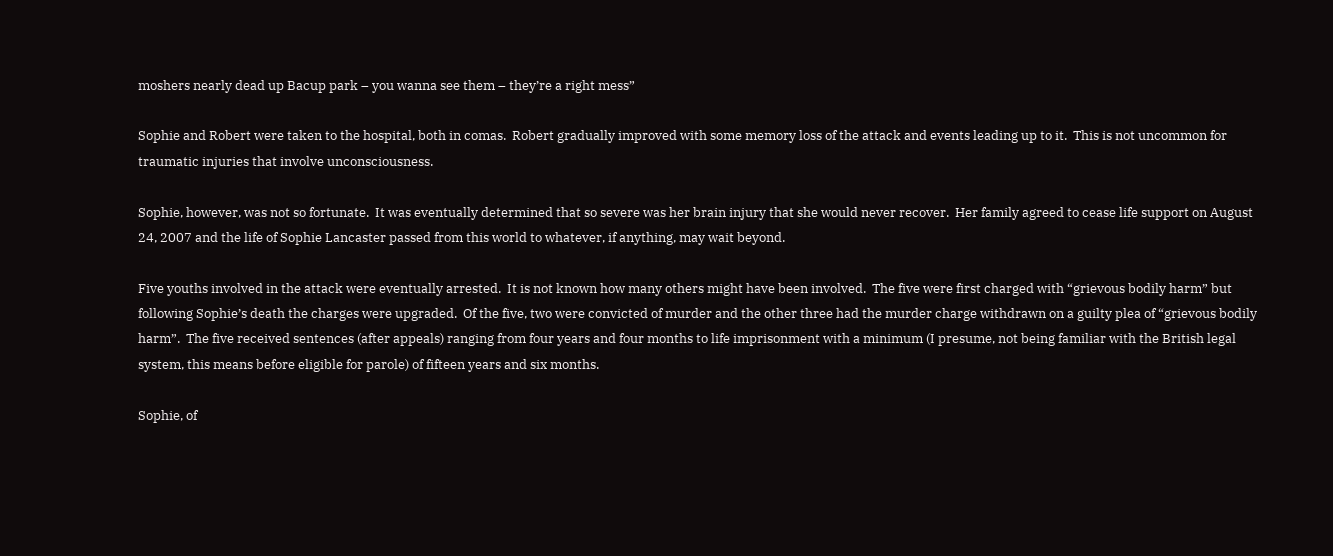moshers nearly dead up Bacup park – you wanna see them – they’re a right mess”

Sophie and Robert were taken to the hospital, both in comas.  Robert gradually improved with some memory loss of the attack and events leading up to it.  This is not uncommon for traumatic injuries that involve unconsciousness.

Sophie, however, was not so fortunate.  It was eventually determined that so severe was her brain injury that she would never recover.  Her family agreed to cease life support on August 24, 2007 and the life of Sophie Lancaster passed from this world to whatever, if anything, may wait beyond.

Five youths involved in the attack were eventually arrested.  It is not known how many others might have been involved.  The five were first charged with “grievous bodily harm” but following Sophie’s death the charges were upgraded.  Of the five, two were convicted of murder and the other three had the murder charge withdrawn on a guilty plea of “grievous bodily harm”.  The five received sentences (after appeals) ranging from four years and four months to life imprisonment with a minimum (I presume, not being familiar with the British legal system, this means before eligible for parole) of fifteen years and six months.

Sophie, of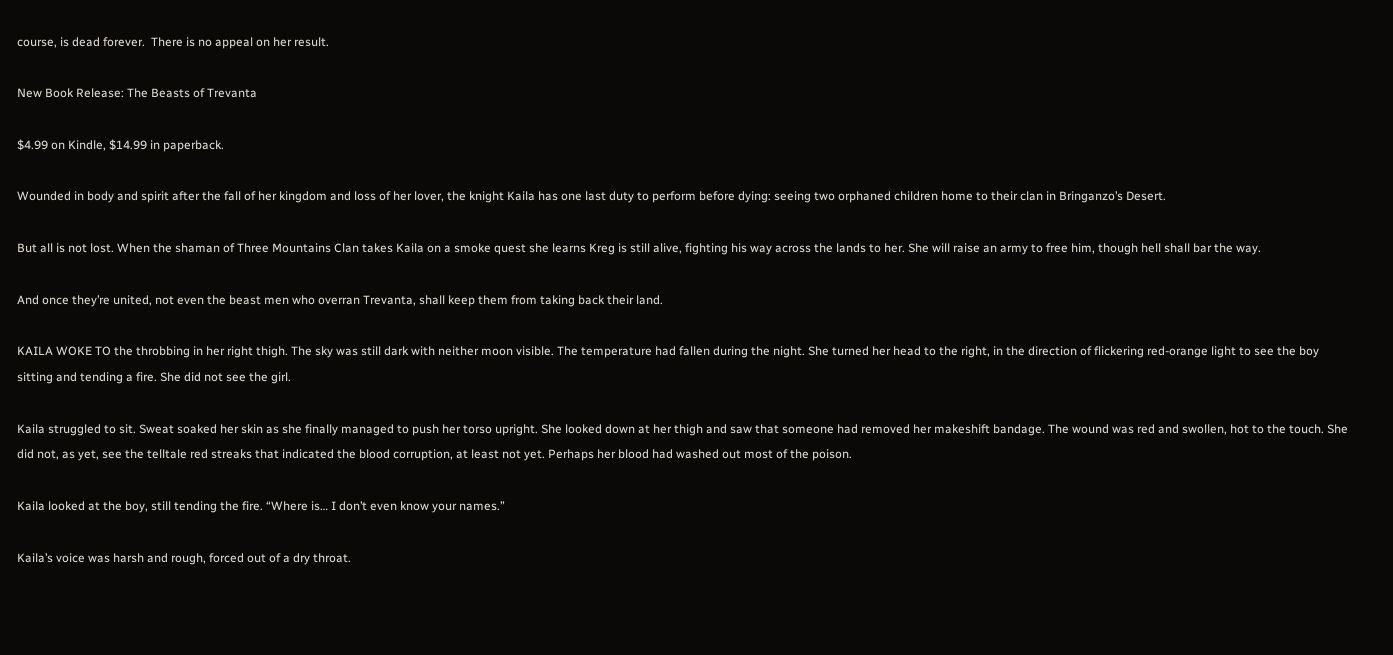course, is dead forever.  There is no appeal on her result.

New Book Release: The Beasts of Trevanta

$4.99 on Kindle, $14.99 in paperback.

Wounded in body and spirit after the fall of her kingdom and loss of her lover, the knight Kaila has one last duty to perform before dying: seeing two orphaned children home to their clan in Bringanzo’s Desert.

But all is not lost. When the shaman of Three Mountains Clan takes Kaila on a smoke quest she learns Kreg is still alive, fighting his way across the lands to her. She will raise an army to free him, though hell shall bar the way.

And once they’re united, not even the beast men who overran Trevanta, shall keep them from taking back their land.

KAILA WOKE TO the throbbing in her right thigh. The sky was still dark with neither moon visible. The temperature had fallen during the night. She turned her head to the right, in the direction of flickering red-orange light to see the boy sitting and tending a fire. She did not see the girl.

Kaila struggled to sit. Sweat soaked her skin as she finally managed to push her torso upright. She looked down at her thigh and saw that someone had removed her makeshift bandage. The wound was red and swollen, hot to the touch. She did not, as yet, see the telltale red streaks that indicated the blood corruption, at least not yet. Perhaps her blood had washed out most of the poison.

Kaila looked at the boy, still tending the fire. “Where is… I don’t even know your names.”

Kaila’s voice was harsh and rough, forced out of a dry throat.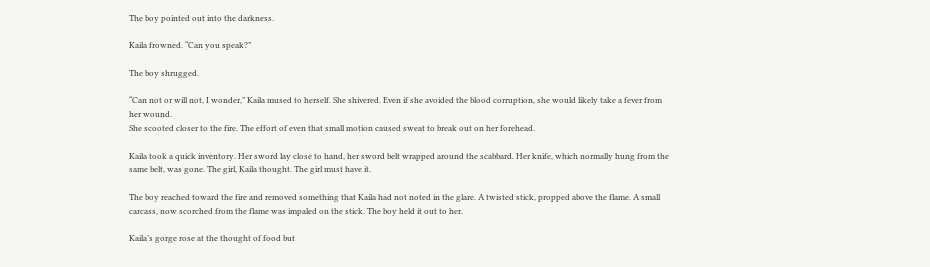The boy pointed out into the darkness.

Kaila frowned. “Can you speak?”

The boy shrugged.

“Can not or will not, I wonder,” Kaila mused to herself. She shivered. Even if she avoided the blood corruption, she would likely take a fever from her wound.
She scooted closer to the fire. The effort of even that small motion caused sweat to break out on her forehead.

Kaila took a quick inventory. Her sword lay close to hand, her sword belt wrapped around the scabbard. Her knife, which normally hung from the same belt, was gone. The girl, Kaila thought. The girl must have it.

The boy reached toward the fire and removed something that Kaila had not noted in the glare. A twisted stick, propped above the flame. A small carcass, now scorched from the flame was impaled on the stick. The boy held it out to her.

Kaila’s gorge rose at the thought of food but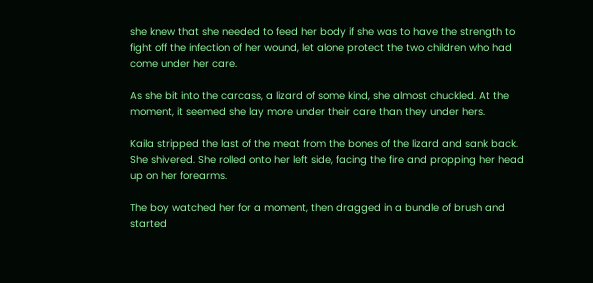she knew that she needed to feed her body if she was to have the strength to fight off the infection of her wound, let alone protect the two children who had come under her care.

As she bit into the carcass, a lizard of some kind, she almost chuckled. At the moment, it seemed she lay more under their care than they under hers.

Kaila stripped the last of the meat from the bones of the lizard and sank back. She shivered. She rolled onto her left side, facing the fire and propping her head up on her forearms.

The boy watched her for a moment, then dragged in a bundle of brush and started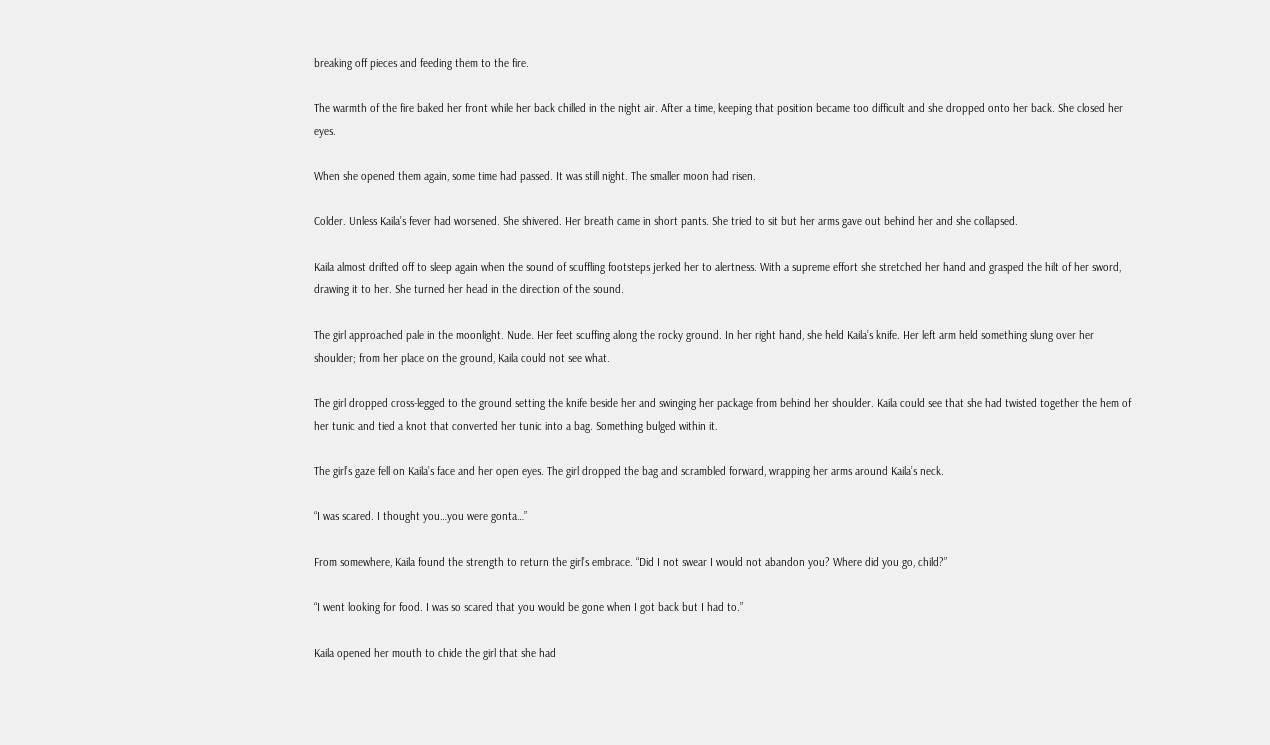breaking off pieces and feeding them to the fire.

The warmth of the fire baked her front while her back chilled in the night air. After a time, keeping that position became too difficult and she dropped onto her back. She closed her eyes.

When she opened them again, some time had passed. It was still night. The smaller moon had risen.

Colder. Unless Kaila’s fever had worsened. She shivered. Her breath came in short pants. She tried to sit but her arms gave out behind her and she collapsed.

Kaila almost drifted off to sleep again when the sound of scuffling footsteps jerked her to alertness. With a supreme effort she stretched her hand and grasped the hilt of her sword, drawing it to her. She turned her head in the direction of the sound.

The girl approached pale in the moonlight. Nude. Her feet scuffing along the rocky ground. In her right hand, she held Kaila’s knife. Her left arm held something slung over her shoulder; from her place on the ground, Kaila could not see what.

The girl dropped cross-legged to the ground setting the knife beside her and swinging her package from behind her shoulder. Kaila could see that she had twisted together the hem of her tunic and tied a knot that converted her tunic into a bag. Something bulged within it.

The girl’s gaze fell on Kaila’s face and her open eyes. The girl dropped the bag and scrambled forward, wrapping her arms around Kaila’s neck.

“I was scared. I thought you…you were gonta…”

From somewhere, Kaila found the strength to return the girl’s embrace. “Did I not swear I would not abandon you? Where did you go, child?”

“I went looking for food. I was so scared that you would be gone when I got back but I had to.”

Kaila opened her mouth to chide the girl that she had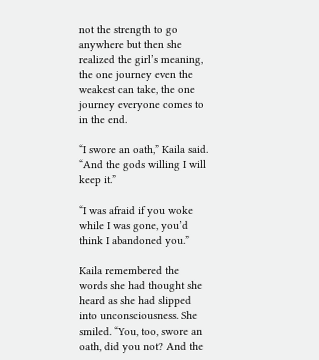not the strength to go anywhere but then she realized the girl’s meaning, the one journey even the weakest can take, the one journey everyone comes to in the end.

“I swore an oath,” Kaila said. “And the gods willing I will keep it.”

“I was afraid if you woke while I was gone, you’d think I abandoned you.”

Kaila remembered the words she had thought she heard as she had slipped into unconsciousness. She smiled. “You, too, swore an oath, did you not? And the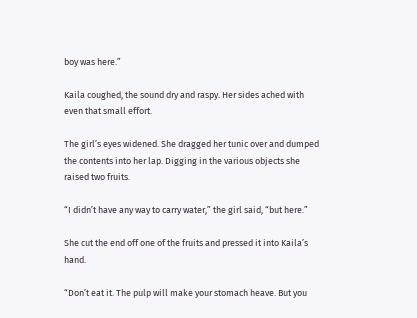boy was here.”

Kaila coughed, the sound dry and raspy. Her sides ached with even that small effort.

The girl’s eyes widened. She dragged her tunic over and dumped the contents into her lap. Digging in the various objects she raised two fruits.

“I didn’t have any way to carry water,” the girl said, “but here.”

She cut the end off one of the fruits and pressed it into Kaila’s hand.

“Don’t eat it. The pulp will make your stomach heave. But you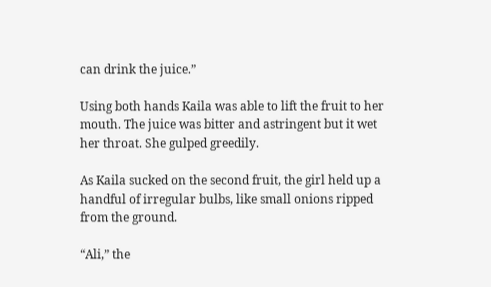can drink the juice.”

Using both hands Kaila was able to lift the fruit to her mouth. The juice was bitter and astringent but it wet her throat. She gulped greedily.

As Kaila sucked on the second fruit, the girl held up a handful of irregular bulbs, like small onions ripped from the ground.

“Ali,” the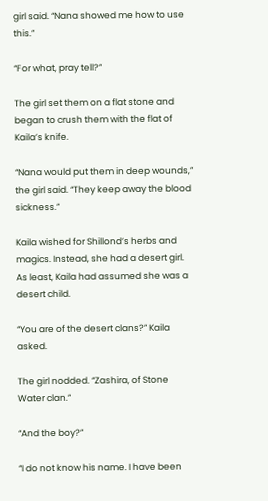girl said. “Nana showed me how to use this.”

“For what, pray tell?”

The girl set them on a flat stone and began to crush them with the flat of Kaila’s knife.

“Nana would put them in deep wounds,” the girl said. “They keep away the blood sickness.”

Kaila wished for Shillond’s herbs and magics. Instead, she had a desert girl. As least, Kaila had assumed she was a desert child.

“You are of the desert clans?” Kaila asked.

The girl nodded. “Zashira, of Stone Water clan.”

“And the boy?”

“I do not know his name. I have been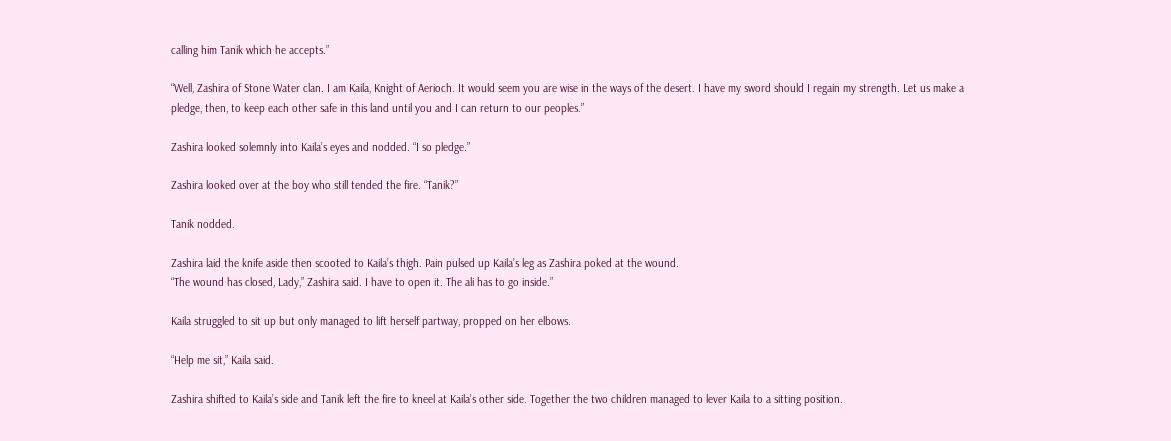calling him Tanik which he accepts.”

“Well, Zashira of Stone Water clan. I am Kaila, Knight of Aerioch. It would seem you are wise in the ways of the desert. I have my sword should I regain my strength. Let us make a pledge, then, to keep each other safe in this land until you and I can return to our peoples.”

Zashira looked solemnly into Kaila’s eyes and nodded. “I so pledge.”

Zashira looked over at the boy who still tended the fire. “Tanik?”

Tanik nodded.

Zashira laid the knife aside then scooted to Kaila’s thigh. Pain pulsed up Kaila’s leg as Zashira poked at the wound.
“The wound has closed, Lady,” Zashira said. I have to open it. The ali has to go inside.”

Kaila struggled to sit up but only managed to lift herself partway, propped on her elbows.

“Help me sit,” Kaila said.

Zashira shifted to Kaila’s side and Tanik left the fire to kneel at Kaila’s other side. Together the two children managed to lever Kaila to a sitting position.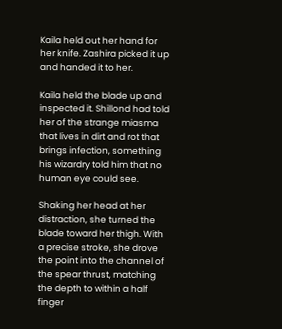Kaila held out her hand for her knife. Zashira picked it up and handed it to her.

Kaila held the blade up and inspected it. Shillond had told her of the strange miasma that lives in dirt and rot that brings infection, something his wizardry told him that no human eye could see.

Shaking her head at her distraction, she turned the blade toward her thigh. With a precise stroke, she drove the point into the channel of the spear thrust, matching the depth to within a half finger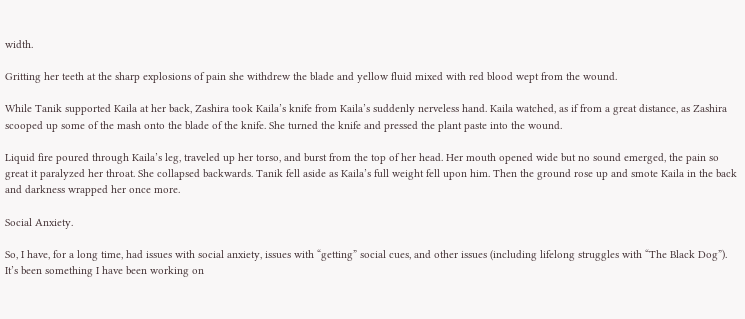width.

Gritting her teeth at the sharp explosions of pain she withdrew the blade and yellow fluid mixed with red blood wept from the wound.

While Tanik supported Kaila at her back, Zashira took Kaila’s knife from Kaila’s suddenly nerveless hand. Kaila watched, as if from a great distance, as Zashira scooped up some of the mash onto the blade of the knife. She turned the knife and pressed the plant paste into the wound.

Liquid fire poured through Kaila’s leg, traveled up her torso, and burst from the top of her head. Her mouth opened wide but no sound emerged, the pain so great it paralyzed her throat. She collapsed backwards. Tanik fell aside as Kaila’s full weight fell upon him. Then the ground rose up and smote Kaila in the back and darkness wrapped her once more.

Social Anxiety.

So, I have, for a long time, had issues with social anxiety, issues with “getting” social cues, and other issues (including lifelong struggles with “The Black Dog”). It’s been something I have been working on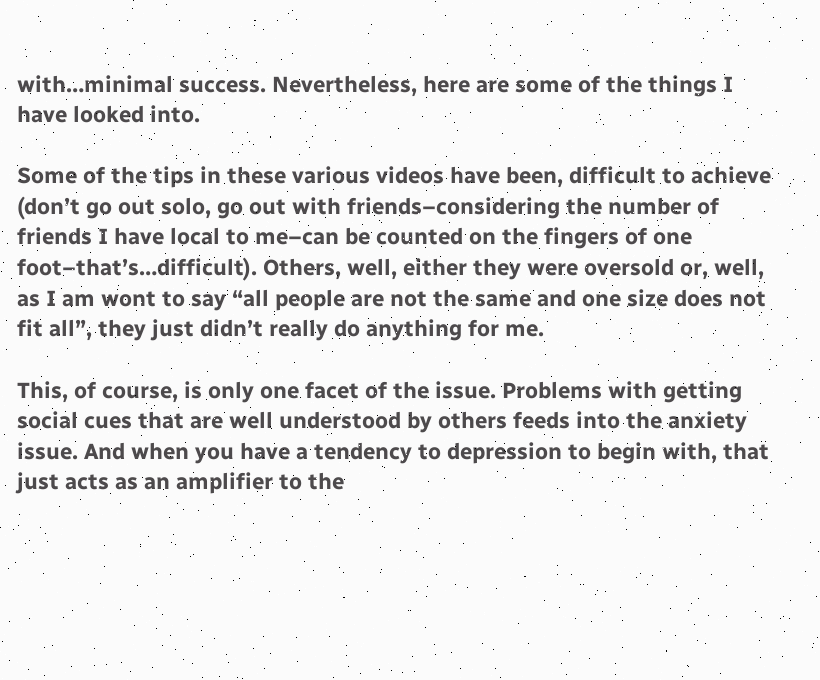with…minimal success. Nevertheless, here are some of the things I have looked into.

Some of the tips in these various videos have been, difficult to achieve (don’t go out solo, go out with friends–considering the number of friends I have local to me–can be counted on the fingers of one foot–that’s…difficult). Others, well, either they were oversold or, well, as I am wont to say “all people are not the same and one size does not fit all”, they just didn’t really do anything for me.

This, of course, is only one facet of the issue. Problems with getting social cues that are well understood by others feeds into the anxiety issue. And when you have a tendency to depression to begin with, that just acts as an amplifier to the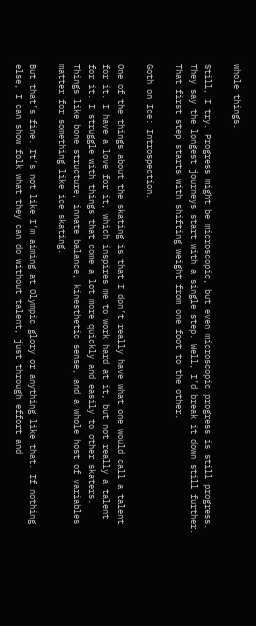whole things.

Still, I try. Progress might be microscopic, but even microscopic progress is still progress. They say the longest journeys start with a single step. Well, I’d break it down still further. That first step starts with shifting weight from one foot to the other.

Goth on Ice: Introspection.

One of the things about the skating is that I don’t really have what one would call a talent for it. I have a love for it, which inspires me to work hard at it, but not really a talent for it. I struggle with things that come a lot more quickly and easily to other skaters. Things like bone structure, innate balance, kinesthetic sense, and a whole host of variables matter for something like ice skating.

But that’s fine. It’s not like I’m aiming at Olympic glory or anything like that. If nothing else, I can show folk what they can do without talent, just through effort and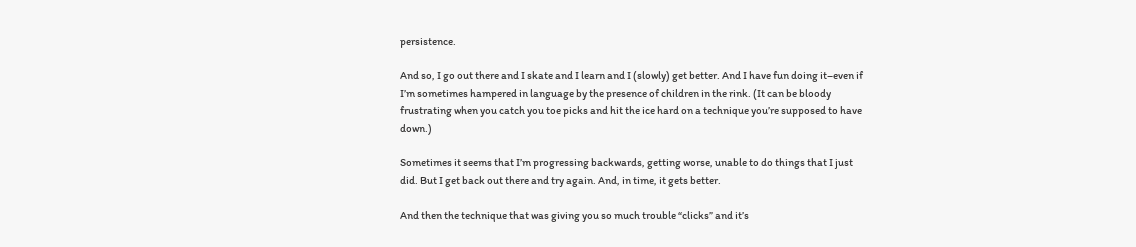persistence.

And so, I go out there and I skate and I learn and I (slowly) get better. And I have fun doing it–even if I’m sometimes hampered in language by the presence of children in the rink. (It can be bloody frustrating when you catch you toe picks and hit the ice hard on a technique you’re supposed to have down.)

Sometimes it seems that I’m progressing backwards, getting worse, unable to do things that I just did. But I get back out there and try again. And, in time, it gets better.

And then the technique that was giving you so much trouble “clicks” and it’s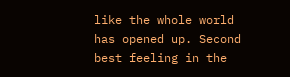like the whole world has opened up. Second best feeling in the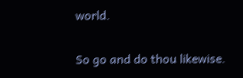world.

So go and do thou likewise.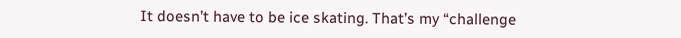It doesn’t have to be ice skating. That’s my “challenge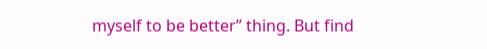myself to be better” thing. But find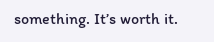something. It’s worth it.